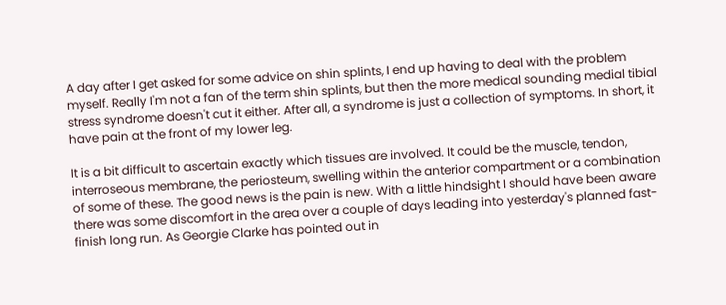A day after I get asked for some advice on shin splints, I end up having to deal with the problem myself. Really I'm not a fan of the term shin splints, but then the more medical sounding medial tibial stress syndrome doesn't cut it either. After all, a syndrome is just a collection of symptoms. In short, it have pain at the front of my lower leg.

It is a bit difficult to ascertain exactly which tissues are involved. It could be the muscle, tendon, interroseous membrane, the periosteum, swelling within the anterior compartment or a combination of some of these. The good news is the pain is new. With a little hindsight I should have been aware there was some discomfort in the area over a couple of days leading into yesterday's planned fast-finish long run. As Georgie Clarke has pointed out in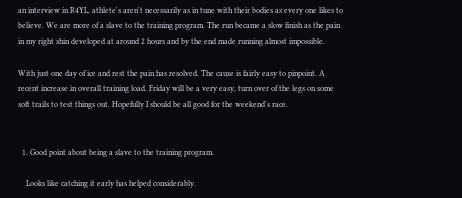an interview in R4YL, athlete's aren't necessarily as in tune with their bodies as every one likes to believe. We are more of a slave to the training program. The run became a slow finish as the pain in my right shin developed at around 2 hours and by the end made running almost impossible.

With just one day of ice and rest the pain has resolved. The cause is fairly easy to pinpoint. A recent increase in overall training load. Friday will be a very easy, turn over of the legs on some soft trails to test things out. Hopefully I should be all good for the weekend's race.


  1. Good point about being a slave to the training program.

    Looks like catching it early has helped considerably.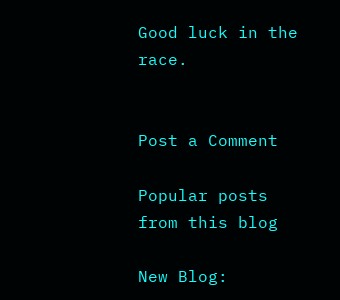Good luck in the race.


Post a Comment

Popular posts from this blog

New Blog: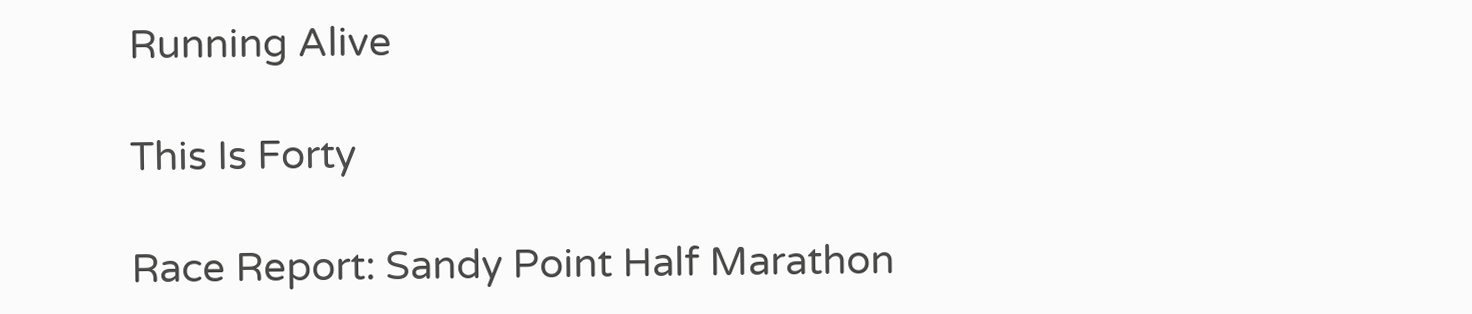Running Alive

This Is Forty

Race Report: Sandy Point Half Marathon